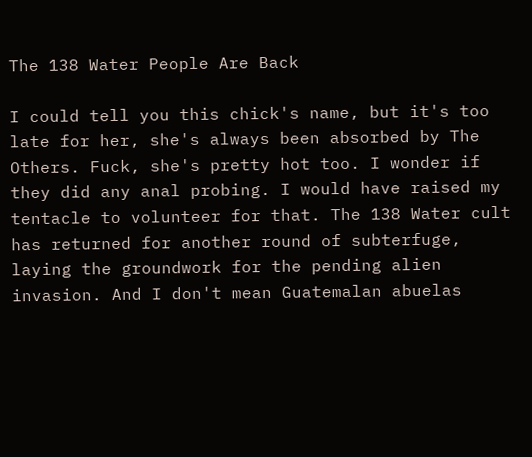The 138 Water People Are Back

I could tell you this chick's name, but it's too late for her, she's always been absorbed by The Others. Fuck, she's pretty hot too. I wonder if they did any anal probing. I would have raised my tentacle to volunteer for that. The 138 Water cult has returned for another round of subterfuge, laying the groundwork for the pending alien invasion. And I don't mean Guatemalan abuelas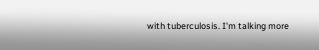with tuberculosis. I'm talking more